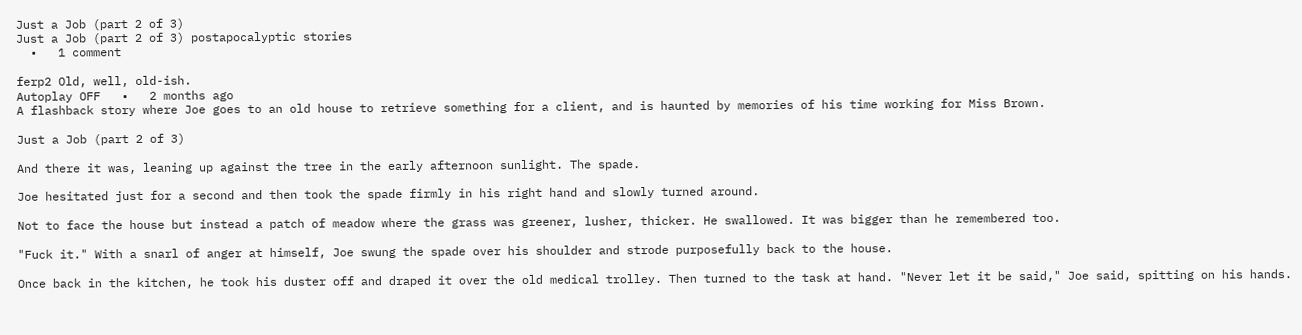Just a Job (part 2 of 3)
Just a Job (part 2 of 3) postapocalyptic stories
  •   1 comment

ferp2 Old, well, old-ish.
Autoplay OFF   •   2 months ago
A flashback story where Joe goes to an old house to retrieve something for a client, and is haunted by memories of his time working for Miss Brown.

Just a Job (part 2 of 3)

And there it was, leaning up against the tree in the early afternoon sunlight. The spade.

Joe hesitated just for a second and then took the spade firmly in his right hand and slowly turned around.

Not to face the house but instead a patch of meadow where the grass was greener, lusher, thicker. He swallowed. It was bigger than he remembered too.

"Fuck it." With a snarl of anger at himself, Joe swung the spade over his shoulder and strode purposefully back to the house.

Once back in the kitchen, he took his duster off and draped it over the old medical trolley. Then turned to the task at hand. "Never let it be said," Joe said, spitting on his hands.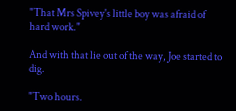"That Mrs Spivey's little boy was afraid of hard work."

And with that lie out of the way, Joe started to dig.

"Two hours.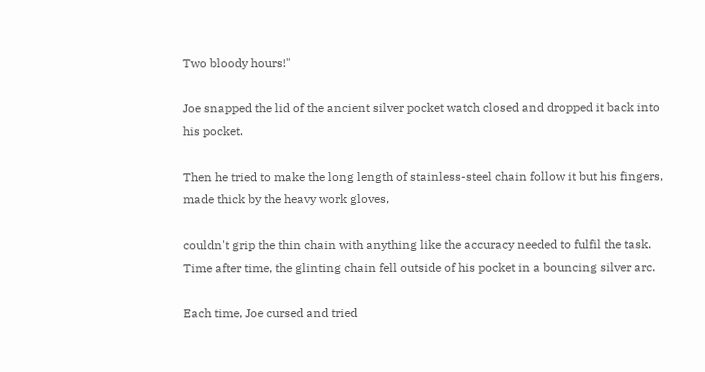Two bloody hours!"

Joe snapped the lid of the ancient silver pocket watch closed and dropped it back into his pocket.

Then he tried to make the long length of stainless-steel chain follow it but his fingers, made thick by the heavy work gloves,

couldn't grip the thin chain with anything like the accuracy needed to fulfil the task. Time after time, the glinting chain fell outside of his pocket in a bouncing silver arc.

Each time, Joe cursed and tried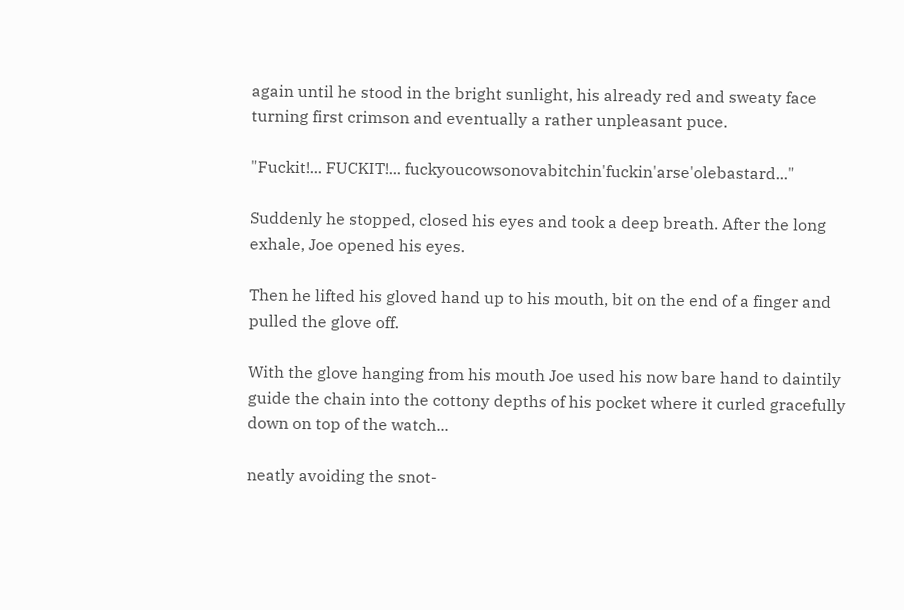again until he stood in the bright sunlight, his already red and sweaty face turning first crimson and eventually a rather unpleasant puce.

"Fuckit!... FUCKIT!... fuckyoucowsonovabitchin'fuckin'arse'olebastard..."

Suddenly he stopped, closed his eyes and took a deep breath. After the long exhale, Joe opened his eyes.

Then he lifted his gloved hand up to his mouth, bit on the end of a finger and pulled the glove off.

With the glove hanging from his mouth Joe used his now bare hand to daintily guide the chain into the cottony depths of his pocket where it curled gracefully down on top of the watch...

neatly avoiding the snot-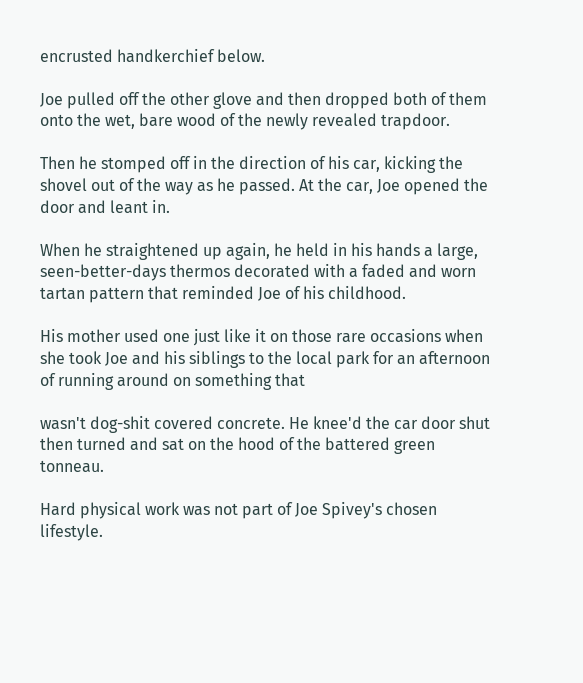encrusted handkerchief below.

Joe pulled off the other glove and then dropped both of them onto the wet, bare wood of the newly revealed trapdoor.

Then he stomped off in the direction of his car, kicking the shovel out of the way as he passed. At the car, Joe opened the door and leant in.

When he straightened up again, he held in his hands a large, seen-better-days thermos decorated with a faded and worn tartan pattern that reminded Joe of his childhood.

His mother used one just like it on those rare occasions when she took Joe and his siblings to the local park for an afternoon of running around on something that

wasn't dog-shit covered concrete. He knee'd the car door shut then turned and sat on the hood of the battered green tonneau.

Hard physical work was not part of Joe Spivey's chosen lifestyle.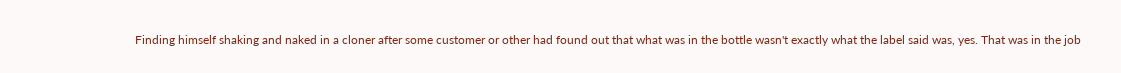Finding himself shaking and naked in a cloner after some customer or other had found out that what was in the bottle wasn't exactly what the label said was, yes. That was in the job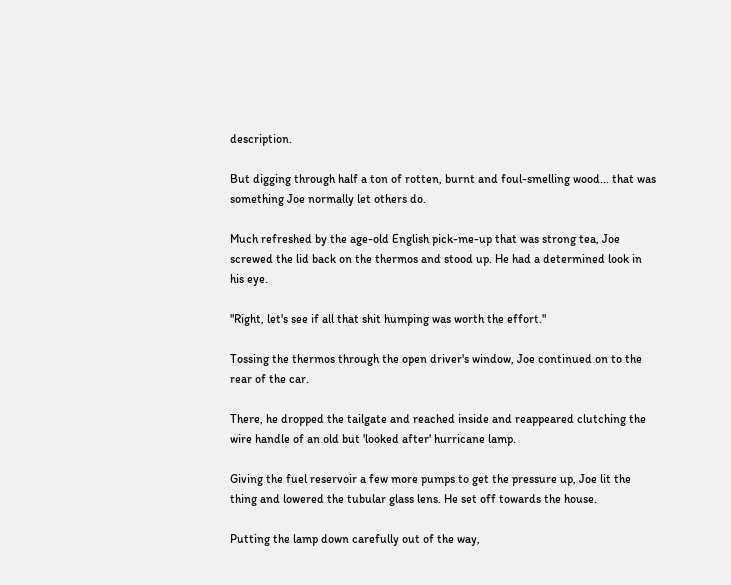description.

But digging through half a ton of rotten, burnt and foul-smelling wood... that was something Joe normally let others do.

Much refreshed by the age-old English pick-me-up that was strong tea, Joe screwed the lid back on the thermos and stood up. He had a determined look in his eye.

"Right, let's see if all that shit humping was worth the effort."

Tossing the thermos through the open driver's window, Joe continued on to the rear of the car.

There, he dropped the tailgate and reached inside and reappeared clutching the wire handle of an old but 'looked after' hurricane lamp.

Giving the fuel reservoir a few more pumps to get the pressure up, Joe lit the thing and lowered the tubular glass lens. He set off towards the house.

Putting the lamp down carefully out of the way,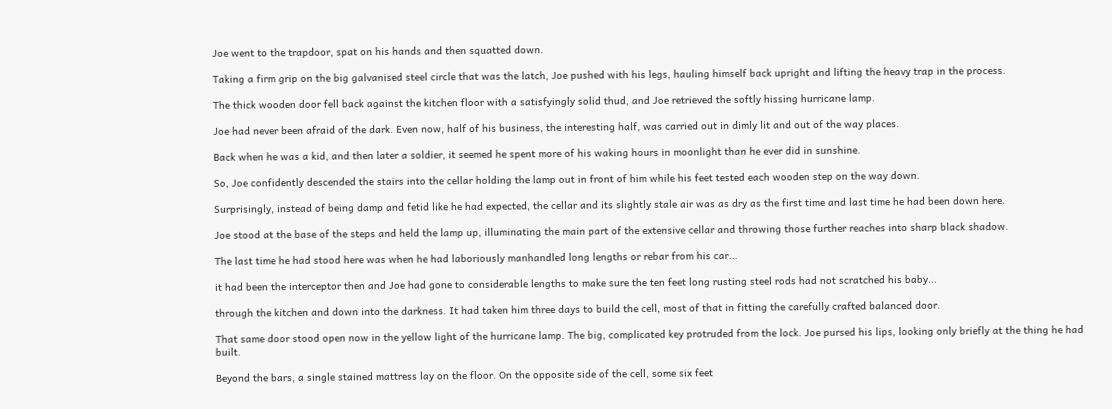Joe went to the trapdoor, spat on his hands and then squatted down.

Taking a firm grip on the big galvanised steel circle that was the latch, Joe pushed with his legs, hauling himself back upright and lifting the heavy trap in the process.

The thick wooden door fell back against the kitchen floor with a satisfyingly solid thud, and Joe retrieved the softly hissing hurricane lamp.

Joe had never been afraid of the dark. Even now, half of his business, the interesting half, was carried out in dimly lit and out of the way places.

Back when he was a kid, and then later a soldier, it seemed he spent more of his waking hours in moonlight than he ever did in sunshine.

So, Joe confidently descended the stairs into the cellar holding the lamp out in front of him while his feet tested each wooden step on the way down.

Surprisingly, instead of being damp and fetid like he had expected, the cellar and its slightly stale air was as dry as the first time and last time he had been down here.

Joe stood at the base of the steps and held the lamp up, illuminating the main part of the extensive cellar and throwing those further reaches into sharp black shadow.

The last time he had stood here was when he had laboriously manhandled long lengths or rebar from his car...

it had been the interceptor then and Joe had gone to considerable lengths to make sure the ten feet long rusting steel rods had not scratched his baby...

through the kitchen and down into the darkness. It had taken him three days to build the cell, most of that in fitting the carefully crafted balanced door.

That same door stood open now in the yellow light of the hurricane lamp. The big, complicated key protruded from the lock. Joe pursed his lips, looking only briefly at the thing he had built.

Beyond the bars, a single stained mattress lay on the floor. On the opposite side of the cell, some six feet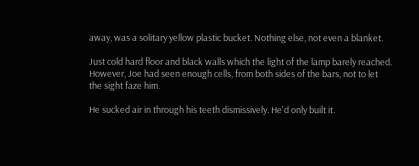away, was a solitary yellow plastic bucket. Nothing else, not even a blanket.

Just cold hard floor and black walls which the light of the lamp barely reached. However, Joe had seen enough cells, from both sides of the bars, not to let the sight faze him.

He sucked air in through his teeth dismissively. He'd only built it.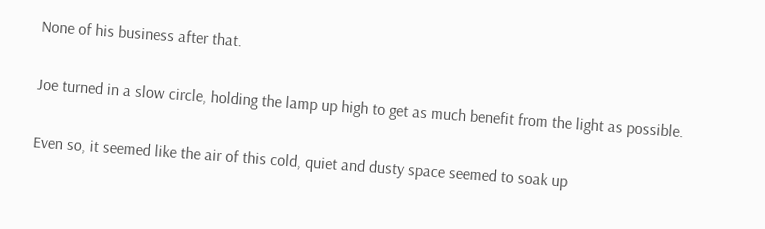None of his business after that.

Joe turned in a slow circle, holding the lamp up high to get as much benefit from the light as possible.

Even so, it seemed like the air of this cold, quiet and dusty space seemed to soak up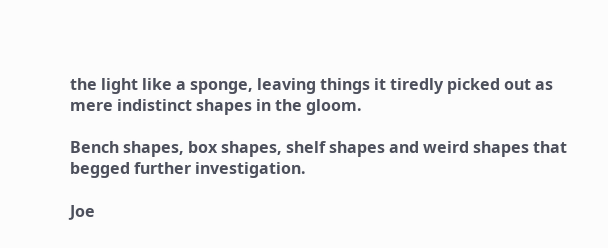the light like a sponge, leaving things it tiredly picked out as mere indistinct shapes in the gloom.

Bench shapes, box shapes, shelf shapes and weird shapes that begged further investigation.

Joe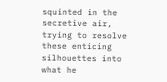squinted in the secretive air, trying to resolve these enticing silhouettes into what he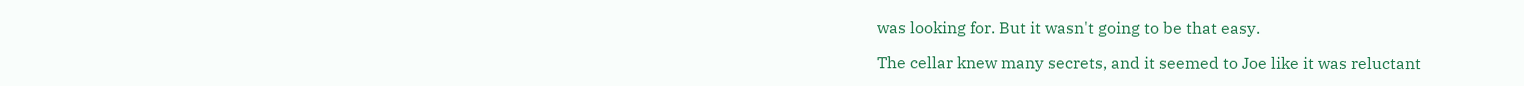was looking for. But it wasn't going to be that easy.

The cellar knew many secrets, and it seemed to Joe like it was reluctant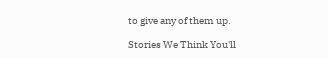to give any of them up.

Stories We Think You'll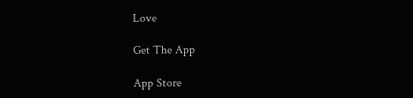Love

Get The App

App Store